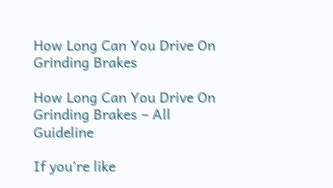How Long Can You Drive On Grinding Brakes

How Long Can You Drive On Grinding Brakes – All Guideline

If you’re like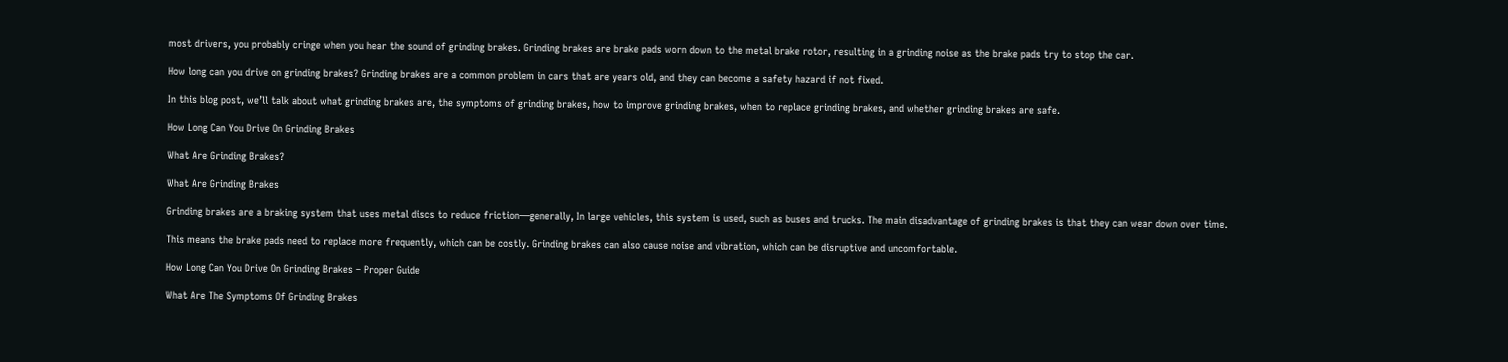most drivers, you probably cringe when you hear the sound of grinding brakes. Grinding brakes are brake pads worn down to the metal brake rotor, resulting in a grinding noise as the brake pads try to stop the car.

How long can you drive on grinding brakes? Grinding brakes are a common problem in cars that are years old, and they can become a safety hazard if not fixed.

In this blog post, we’ll talk about what grinding brakes are, the symptoms of grinding brakes, how to improve grinding brakes, when to replace grinding brakes, and whether grinding brakes are safe.

How Long Can You Drive On Grinding Brakes

What Are Grinding Brakes?

What Are Grinding Brakes

Grinding brakes are a braking system that uses metal discs to reduce friction—generally, In large vehicles, this system is used, such as buses and trucks. The main disadvantage of grinding brakes is that they can wear down over time.

This means the brake pads need to replace more frequently, which can be costly. Grinding brakes can also cause noise and vibration, which can be disruptive and uncomfortable.

How Long Can You Drive On Grinding Brakes – Proper Guide

What Are The Symptoms Of Grinding Brakes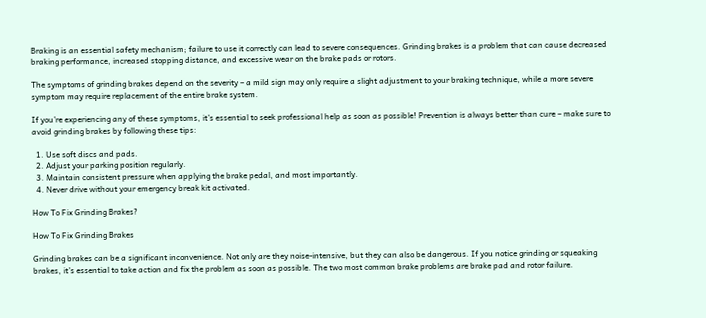Braking is an essential safety mechanism; failure to use it correctly can lead to severe consequences. Grinding brakes is a problem that can cause decreased braking performance, increased stopping distance, and excessive wear on the brake pads or rotors.

The symptoms of grinding brakes depend on the severity – a mild sign may only require a slight adjustment to your braking technique, while a more severe symptom may require replacement of the entire brake system.

If you’re experiencing any of these symptoms, it’s essential to seek professional help as soon as possible! Prevention is always better than cure – make sure to avoid grinding brakes by following these tips:

  1. Use soft discs and pads.
  2. Adjust your parking position regularly.
  3. Maintain consistent pressure when applying the brake pedal, and most importantly.
  4. Never drive without your emergency break kit activated.

How To Fix Grinding Brakes?

How To Fix Grinding Brakes

Grinding brakes can be a significant inconvenience. Not only are they noise-intensive, but they can also be dangerous. If you notice grinding or squeaking brakes, it’s essential to take action and fix the problem as soon as possible. The two most common brake problems are brake pad and rotor failure.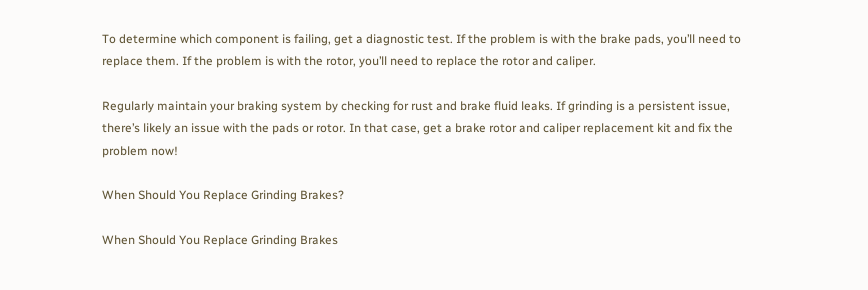To determine which component is failing, get a diagnostic test. If the problem is with the brake pads, you’ll need to replace them. If the problem is with the rotor, you’ll need to replace the rotor and caliper.

Regularly maintain your braking system by checking for rust and brake fluid leaks. If grinding is a persistent issue, there’s likely an issue with the pads or rotor. In that case, get a brake rotor and caliper replacement kit and fix the problem now!

When Should You Replace Grinding Brakes?

When Should You Replace Grinding Brakes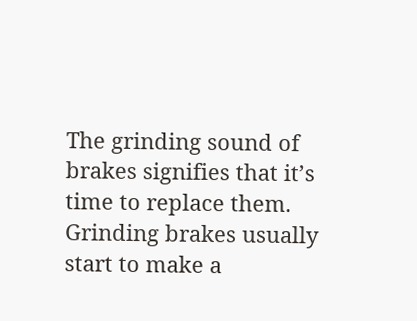The grinding sound of brakes signifies that it’s time to replace them. Grinding brakes usually start to make a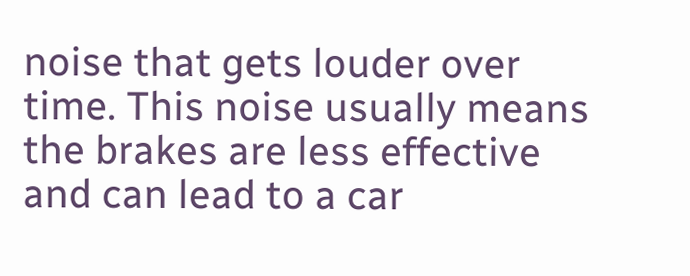noise that gets louder over time. This noise usually means the brakes are less effective and can lead to a car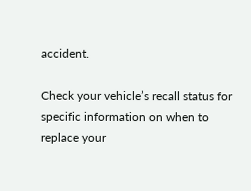accident.

Check your vehicle’s recall status for specific information on when to replace your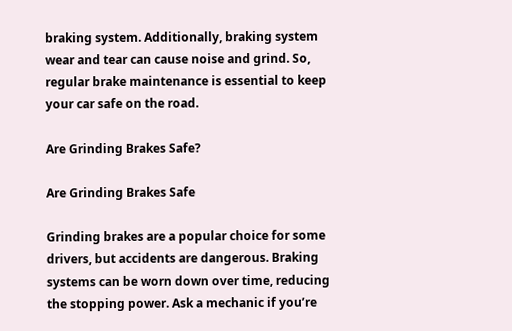braking system. Additionally, braking system wear and tear can cause noise and grind. So, regular brake maintenance is essential to keep your car safe on the road.

Are Grinding Brakes Safe?

Are Grinding Brakes Safe

Grinding brakes are a popular choice for some drivers, but accidents are dangerous. Braking systems can be worn down over time, reducing the stopping power. Ask a mechanic if you’re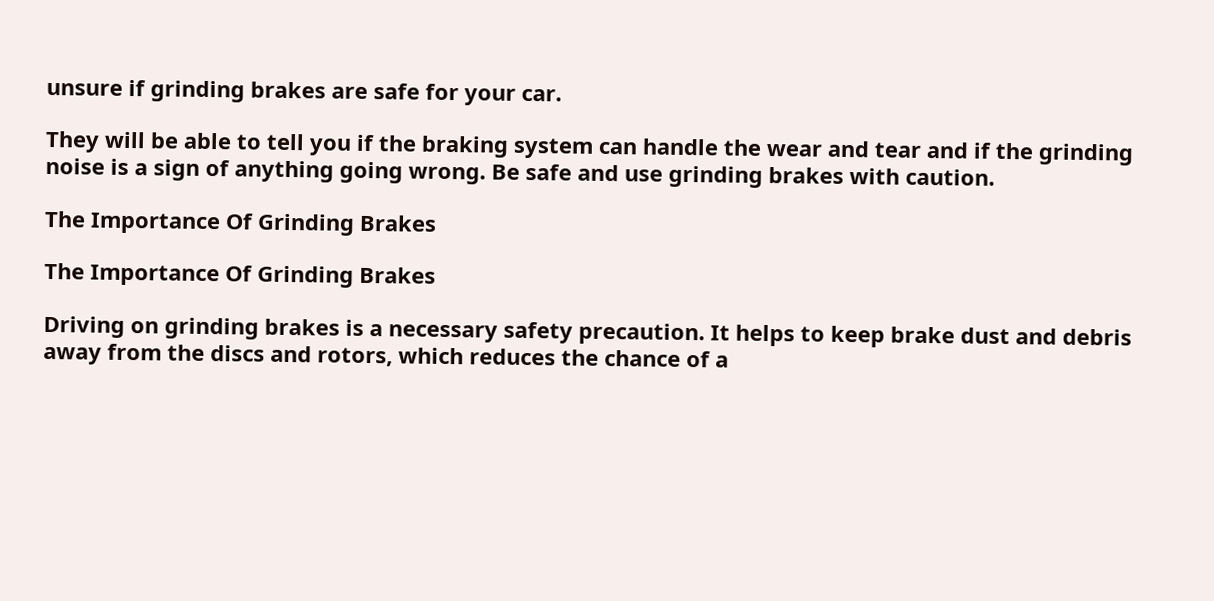unsure if grinding brakes are safe for your car.

They will be able to tell you if the braking system can handle the wear and tear and if the grinding noise is a sign of anything going wrong. Be safe and use grinding brakes with caution.

The Importance Of Grinding Brakes

The Importance Of Grinding Brakes

Driving on grinding brakes is a necessary safety precaution. It helps to keep brake dust and debris away from the discs and rotors, which reduces the chance of a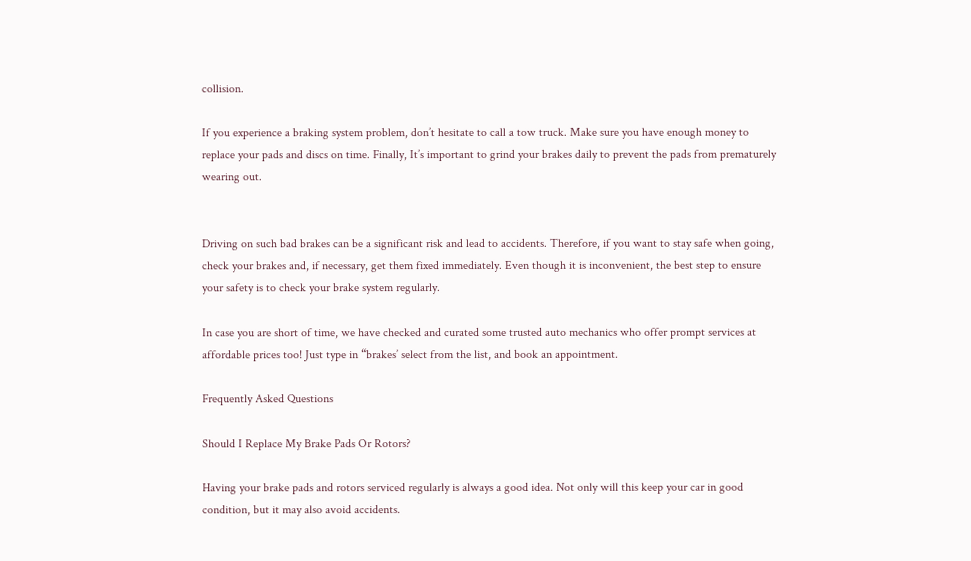collision.

If you experience a braking system problem, don’t hesitate to call a tow truck. Make sure you have enough money to replace your pads and discs on time. Finally, It’s important to grind your brakes daily to prevent the pads from prematurely wearing out.


Driving on such bad brakes can be a significant risk and lead to accidents. Therefore, if you want to stay safe when going, check your brakes and, if necessary, get them fixed immediately. Even though it is inconvenient, the best step to ensure your safety is to check your brake system regularly.

In case you are short of time, we have checked and curated some trusted auto mechanics who offer prompt services at affordable prices too! Just type in “brakes’ select from the list, and book an appointment.

Frequently Asked Questions

Should I Replace My Brake Pads Or Rotors?

Having your brake pads and rotors serviced regularly is always a good idea. Not only will this keep your car in good condition, but it may also avoid accidents.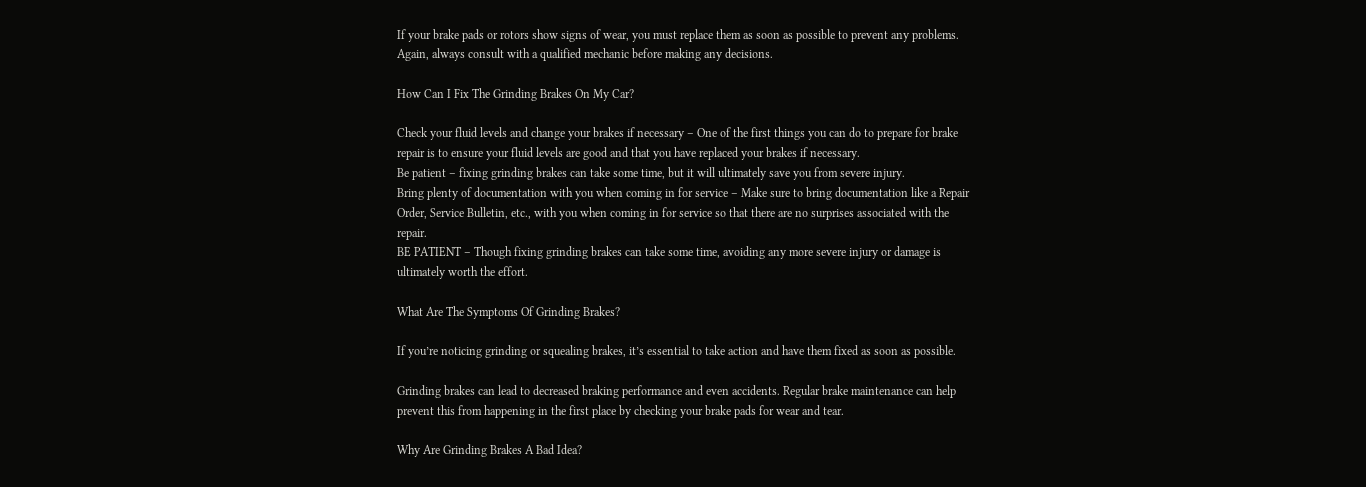If your brake pads or rotors show signs of wear, you must replace them as soon as possible to prevent any problems. Again, always consult with a qualified mechanic before making any decisions.

How Can I Fix The Grinding Brakes On My Car?

Check your fluid levels and change your brakes if necessary – One of the first things you can do to prepare for brake repair is to ensure your fluid levels are good and that you have replaced your brakes if necessary.
Be patient – fixing grinding brakes can take some time, but it will ultimately save you from severe injury.
Bring plenty of documentation with you when coming in for service – Make sure to bring documentation like a Repair Order, Service Bulletin, etc., with you when coming in for service so that there are no surprises associated with the repair.
BE PATIENT – Though fixing grinding brakes can take some time, avoiding any more severe injury or damage is ultimately worth the effort.

What Are The Symptoms Of Grinding Brakes?

If you’re noticing grinding or squealing brakes, it’s essential to take action and have them fixed as soon as possible.

Grinding brakes can lead to decreased braking performance and even accidents. Regular brake maintenance can help prevent this from happening in the first place by checking your brake pads for wear and tear.

Why Are Grinding Brakes A Bad Idea?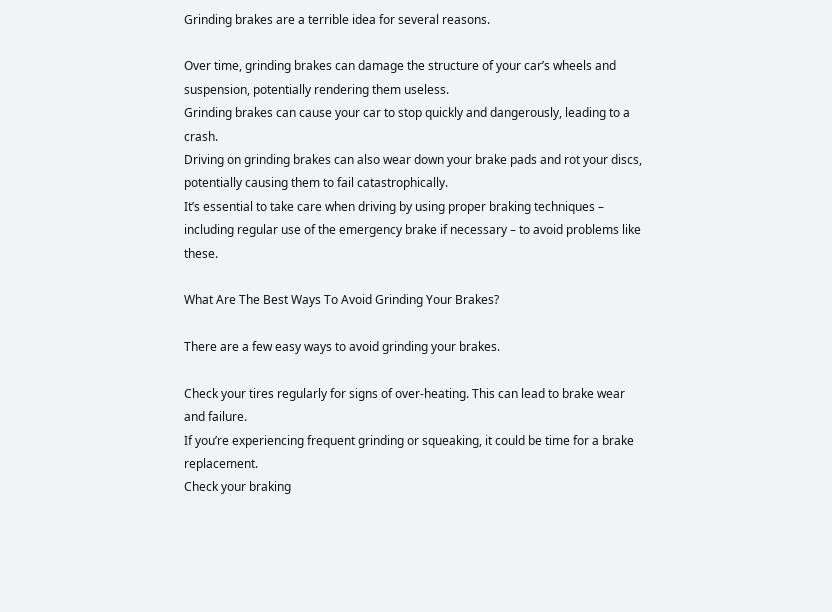Grinding brakes are a terrible idea for several reasons.

Over time, grinding brakes can damage the structure of your car’s wheels and suspension, potentially rendering them useless.
Grinding brakes can cause your car to stop quickly and dangerously, leading to a crash.
Driving on grinding brakes can also wear down your brake pads and rot your discs, potentially causing them to fail catastrophically.
It’s essential to take care when driving by using proper braking techniques – including regular use of the emergency brake if necessary – to avoid problems like these.

What Are The Best Ways To Avoid Grinding Your Brakes?

There are a few easy ways to avoid grinding your brakes.

Check your tires regularly for signs of over-heating. This can lead to brake wear and failure.
If you’re experiencing frequent grinding or squeaking, it could be time for a brake replacement.
Check your braking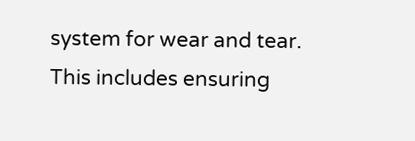system for wear and tear. This includes ensuring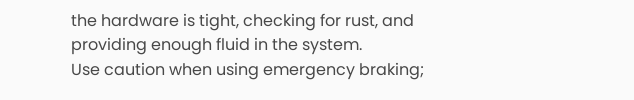the hardware is tight, checking for rust, and providing enough fluid in the system.
Use caution when using emergency braking;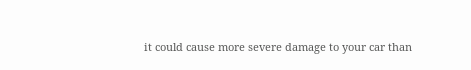it could cause more severe damage to your car than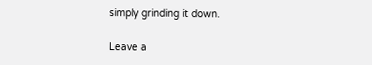simply grinding it down.

Leave a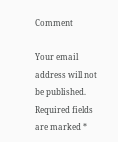Comment

Your email address will not be published. Required fields are marked *